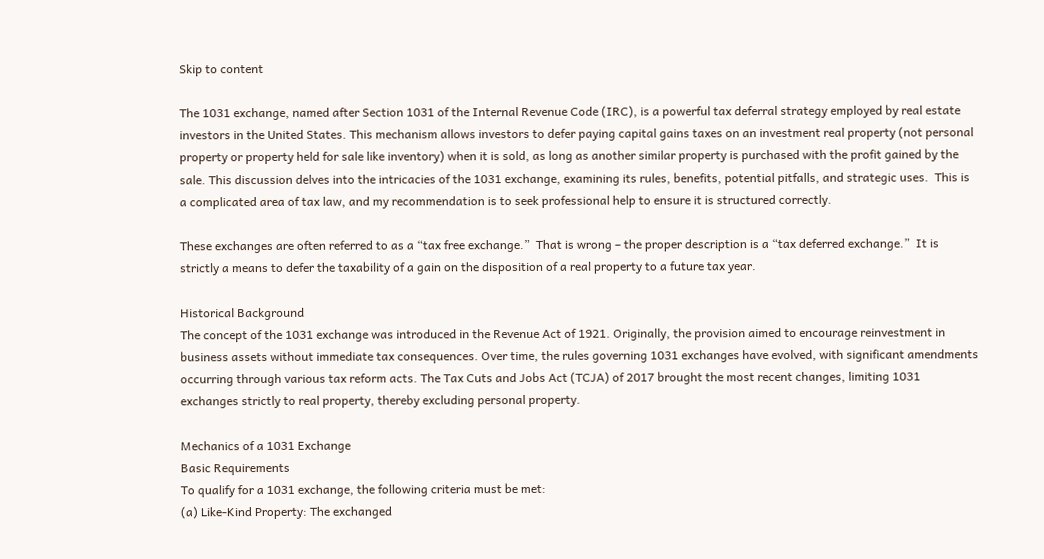Skip to content

The 1031 exchange, named after Section 1031 of the Internal Revenue Code (IRC), is a powerful tax deferral strategy employed by real estate investors in the United States. This mechanism allows investors to defer paying capital gains taxes on an investment real property (not personal property or property held for sale like inventory) when it is sold, as long as another similar property is purchased with the profit gained by the sale. This discussion delves into the intricacies of the 1031 exchange, examining its rules, benefits, potential pitfalls, and strategic uses.  This is a complicated area of tax law, and my recommendation is to seek professional help to ensure it is structured correctly.

These exchanges are often referred to as a “tax free exchange.”  That is wrong – the proper description is a “tax deferred exchange.”  It is strictly a means to defer the taxability of a gain on the disposition of a real property to a future tax year.

Historical Background
The concept of the 1031 exchange was introduced in the Revenue Act of 1921. Originally, the provision aimed to encourage reinvestment in business assets without immediate tax consequences. Over time, the rules governing 1031 exchanges have evolved, with significant amendments occurring through various tax reform acts. The Tax Cuts and Jobs Act (TCJA) of 2017 brought the most recent changes, limiting 1031 exchanges strictly to real property, thereby excluding personal property.

Mechanics of a 1031 Exchange
Basic Requirements
To qualify for a 1031 exchange, the following criteria must be met:
(a) Like-Kind Property: The exchanged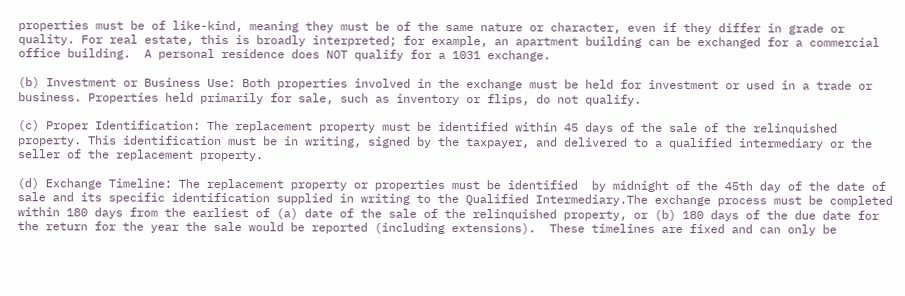properties must be of like-kind, meaning they must be of the same nature or character, even if they differ in grade or quality. For real estate, this is broadly interpreted; for example, an apartment building can be exchanged for a commercial office building.  A personal residence does NOT qualify for a 1031 exchange.

(b) Investment or Business Use: Both properties involved in the exchange must be held for investment or used in a trade or business. Properties held primarily for sale, such as inventory or flips, do not qualify.

(c) Proper Identification: The replacement property must be identified within 45 days of the sale of the relinquished property. This identification must be in writing, signed by the taxpayer, and delivered to a qualified intermediary or the seller of the replacement property.

(d) Exchange Timeline: The replacement property or properties must be identified  by midnight of the 45th day of the date of sale and its specific identification supplied in writing to the Qualified Intermediary.The exchange process must be completed within 180 days from the earliest of (a) date of the sale of the relinquished property, or (b) 180 days of the due date for the return for the year the sale would be reported (including extensions).  These timelines are fixed and can only be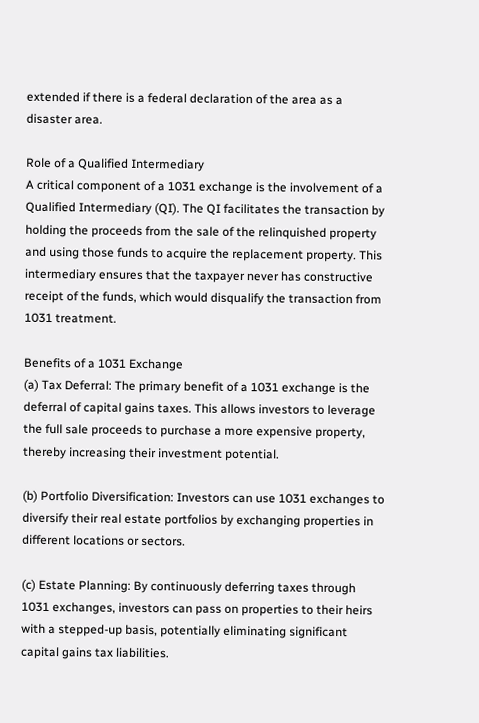extended if there is a federal declaration of the area as a disaster area.

Role of a Qualified Intermediary
A critical component of a 1031 exchange is the involvement of a Qualified Intermediary (QI). The QI facilitates the transaction by holding the proceeds from the sale of the relinquished property and using those funds to acquire the replacement property. This intermediary ensures that the taxpayer never has constructive receipt of the funds, which would disqualify the transaction from 1031 treatment.

Benefits of a 1031 Exchange
(a) Tax Deferral: The primary benefit of a 1031 exchange is the deferral of capital gains taxes. This allows investors to leverage the full sale proceeds to purchase a more expensive property, thereby increasing their investment potential.

(b) Portfolio Diversification: Investors can use 1031 exchanges to diversify their real estate portfolios by exchanging properties in different locations or sectors.

(c) Estate Planning: By continuously deferring taxes through 1031 exchanges, investors can pass on properties to their heirs with a stepped-up basis, potentially eliminating significant capital gains tax liabilities.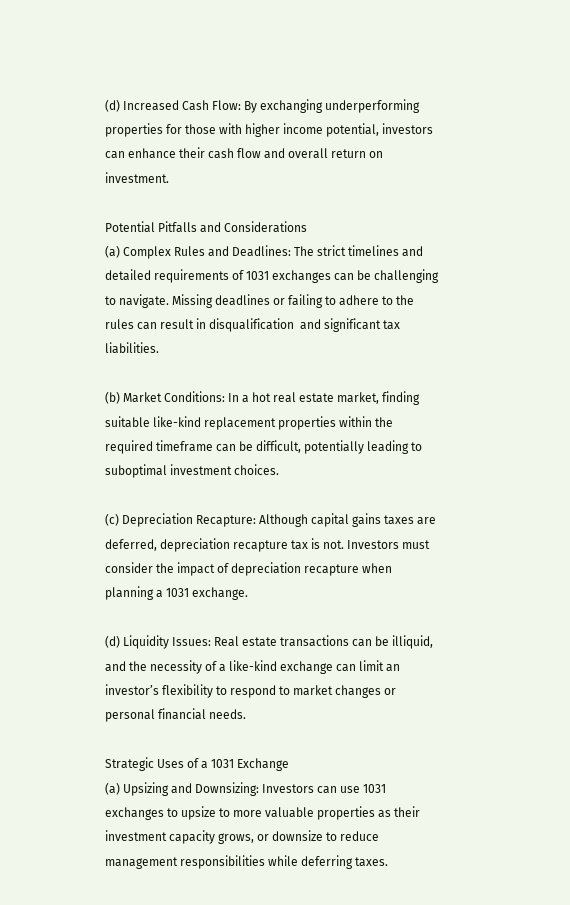(d) Increased Cash Flow: By exchanging underperforming properties for those with higher income potential, investors can enhance their cash flow and overall return on investment.

Potential Pitfalls and Considerations
(a) Complex Rules and Deadlines: The strict timelines and detailed requirements of 1031 exchanges can be challenging to navigate. Missing deadlines or failing to adhere to the rules can result in disqualification  and significant tax liabilities.

(b) Market Conditions: In a hot real estate market, finding suitable like-kind replacement properties within the required timeframe can be difficult, potentially leading to suboptimal investment choices.

(c) Depreciation Recapture: Although capital gains taxes are deferred, depreciation recapture tax is not. Investors must consider the impact of depreciation recapture when planning a 1031 exchange.

(d) Liquidity Issues: Real estate transactions can be illiquid, and the necessity of a like-kind exchange can limit an investor’s flexibility to respond to market changes or personal financial needs.

Strategic Uses of a 1031 Exchange
(a) Upsizing and Downsizing: Investors can use 1031 exchanges to upsize to more valuable properties as their investment capacity grows, or downsize to reduce management responsibilities while deferring taxes.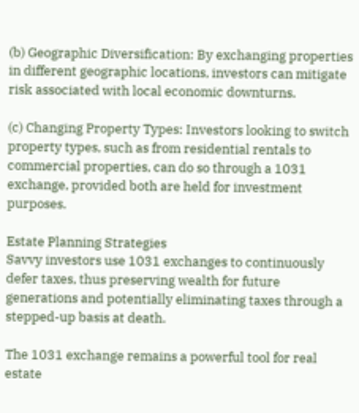(b) Geographic Diversification: By exchanging properties in different geographic locations, investors can mitigate risk associated with local economic downturns.

(c) Changing Property Types: Investors looking to switch property types, such as from residential rentals to commercial properties, can do so through a 1031 exchange, provided both are held for investment purposes.

Estate Planning Strategies
Savvy investors use 1031 exchanges to continuously defer taxes, thus preserving wealth for future generations and potentially eliminating taxes through a stepped-up basis at death.

The 1031 exchange remains a powerful tool for real estate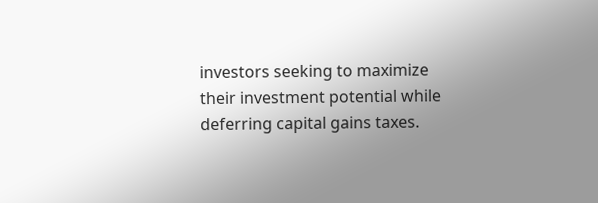investors seeking to maximize their investment potential while deferring capital gains taxes.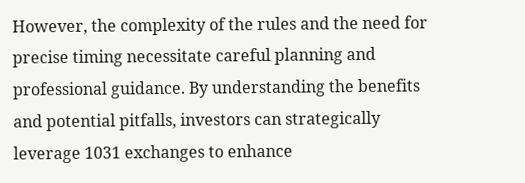However, the complexity of the rules and the need for precise timing necessitate careful planning and professional guidance. By understanding the benefits and potential pitfalls, investors can strategically leverage 1031 exchanges to enhance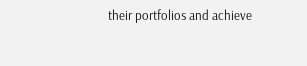their portfolios and achieve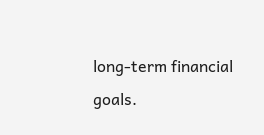long-term financial goals.